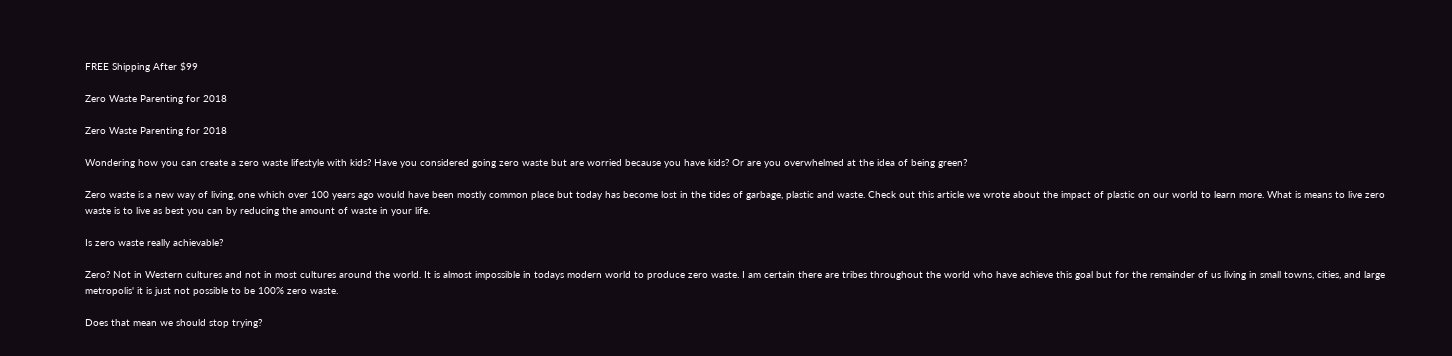FREE Shipping After $99

Zero Waste Parenting for 2018

Zero Waste Parenting for 2018

Wondering how you can create a zero waste lifestyle with kids? Have you considered going zero waste but are worried because you have kids? Or are you overwhelmed at the idea of being green?

Zero waste is a new way of living, one which over 100 years ago would have been mostly common place but today has become lost in the tides of garbage, plastic and waste. Check out this article we wrote about the impact of plastic on our world to learn more. What is means to live zero waste is to live as best you can by reducing the amount of waste in your life.

Is zero waste really achievable?

Zero? Not in Western cultures and not in most cultures around the world. It is almost impossible in todays modern world to produce zero waste. I am certain there are tribes throughout the world who have achieve this goal but for the remainder of us living in small towns, cities, and large metropolis' it is just not possible to be 100% zero waste.

Does that mean we should stop trying?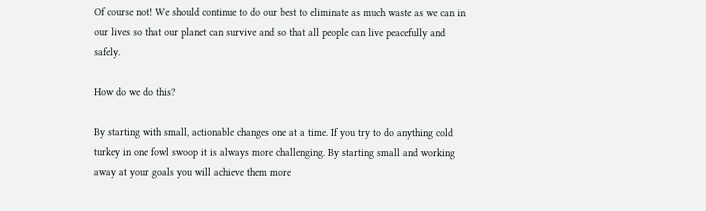Of course not! We should continue to do our best to eliminate as much waste as we can in our lives so that our planet can survive and so that all people can live peacefully and safely.

How do we do this?

By starting with small, actionable changes one at a time. If you try to do anything cold turkey in one fowl swoop it is always more challenging. By starting small and working away at your goals you will achieve them more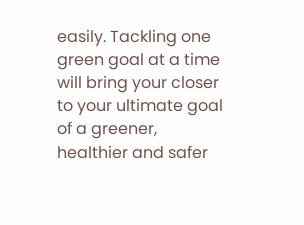easily. Tackling one green goal at a time will bring your closer to your ultimate goal of a greener, healthier and safer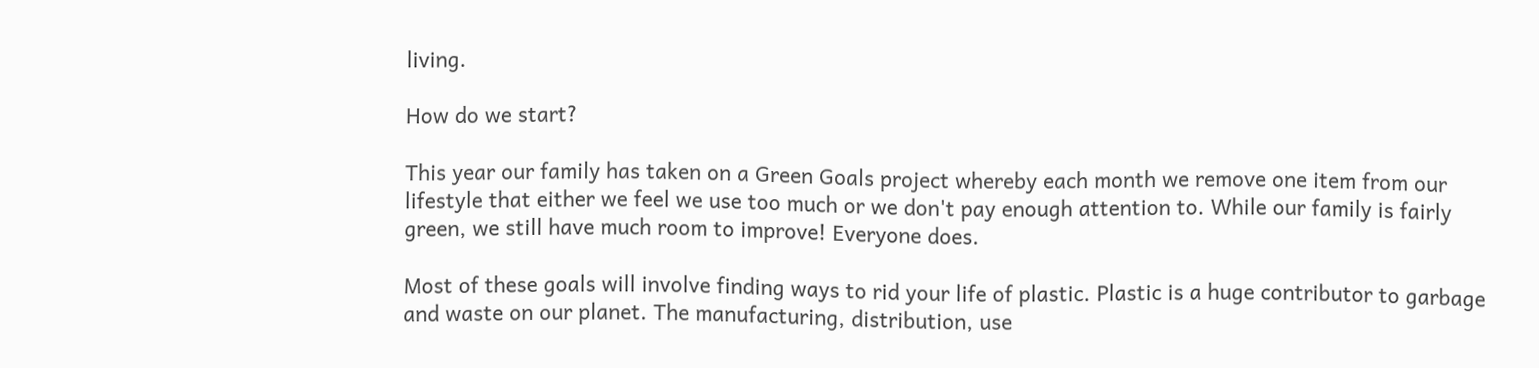living.

How do we start?

This year our family has taken on a Green Goals project whereby each month we remove one item from our lifestyle that either we feel we use too much or we don't pay enough attention to. While our family is fairly green, we still have much room to improve! Everyone does.

Most of these goals will involve finding ways to rid your life of plastic. Plastic is a huge contributor to garbage and waste on our planet. The manufacturing, distribution, use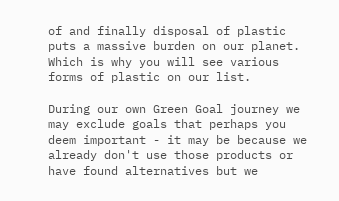of and finally disposal of plastic puts a massive burden on our planet. Which is why you will see various forms of plastic on our list.

During our own Green Goal journey we may exclude goals that perhaps you deem important - it may be because we already don't use those products or have found alternatives but we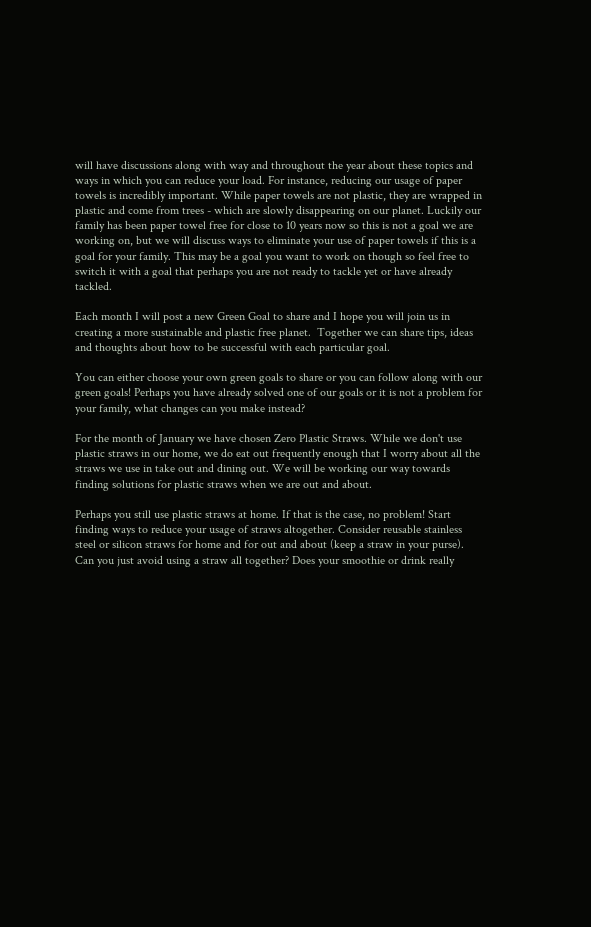will have discussions along with way and throughout the year about these topics and ways in which you can reduce your load. For instance, reducing our usage of paper towels is incredibly important. While paper towels are not plastic, they are wrapped in plastic and come from trees - which are slowly disappearing on our planet. Luckily our family has been paper towel free for close to 10 years now so this is not a goal we are working on, but we will discuss ways to eliminate your use of paper towels if this is a goal for your family. This may be a goal you want to work on though so feel free to switch it with a goal that perhaps you are not ready to tackle yet or have already tackled.

Each month I will post a new Green Goal to share and I hope you will join us in creating a more sustainable and plastic free planet.  Together we can share tips, ideas and thoughts about how to be successful with each particular goal.

You can either choose your own green goals to share or you can follow along with our green goals! Perhaps you have already solved one of our goals or it is not a problem for your family, what changes can you make instead?

For the month of January we have chosen Zero Plastic Straws. While we don't use plastic straws in our home, we do eat out frequently enough that I worry about all the straws we use in take out and dining out. We will be working our way towards finding solutions for plastic straws when we are out and about.

Perhaps you still use plastic straws at home. If that is the case, no problem! Start finding ways to reduce your usage of straws altogether. Consider reusable stainless steel or silicon straws for home and for out and about (keep a straw in your purse). Can you just avoid using a straw all together? Does your smoothie or drink really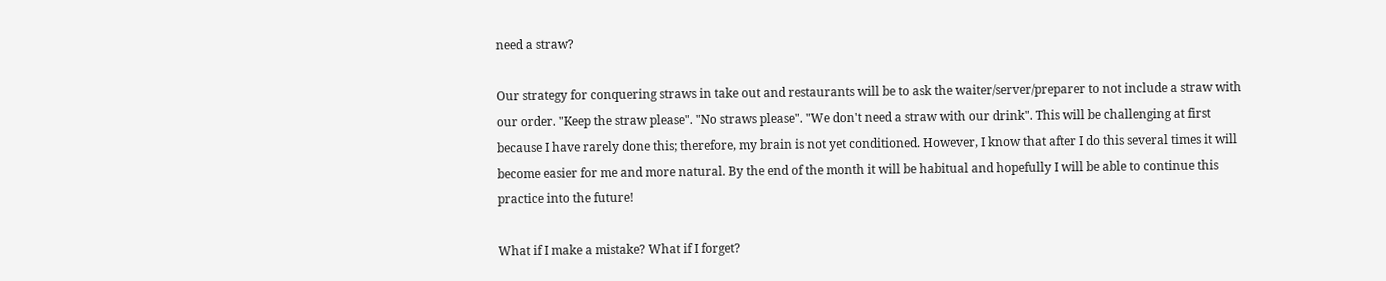need a straw?

Our strategy for conquering straws in take out and restaurants will be to ask the waiter/server/preparer to not include a straw with our order. "Keep the straw please". "No straws please". "We don't need a straw with our drink". This will be challenging at first because I have rarely done this; therefore, my brain is not yet conditioned. However, I know that after I do this several times it will become easier for me and more natural. By the end of the month it will be habitual and hopefully I will be able to continue this practice into the future!

What if I make a mistake? What if I forget?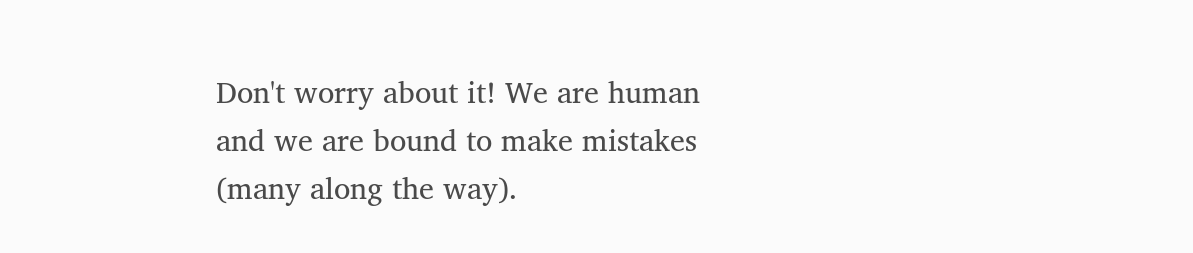Don't worry about it! We are human and we are bound to make mistakes (many along the way).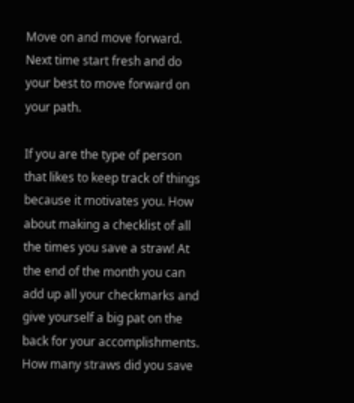Move on and move forward. Next time start fresh and do  your best to move forward on your path.

If you are the type of person that likes to keep track of things because it motivates you. How about making a checklist of all the times you save a straw! At the end of the month you can add up all your checkmarks and give yourself a big pat on the back for your accomplishments. How many straws did you save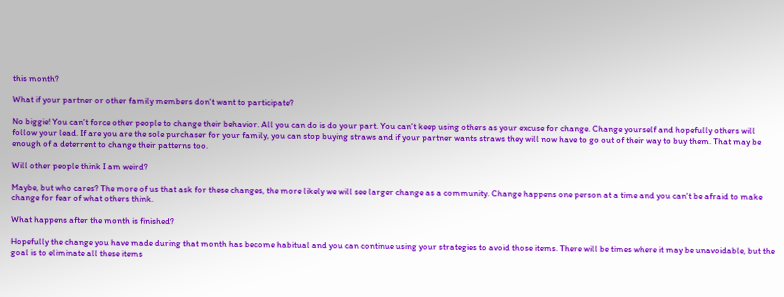this month?

What if your partner or other family members don't want to participate?

No biggie! You can't force other people to change their behavior. All you can do is do your part. You can't keep using others as your excuse for change. Change yourself and hopefully others will follow your lead. If are you are the sole purchaser for your family, you can stop buying straws and if your partner wants straws they will now have to go out of their way to buy them. That may be enough of a deterrent to change their patterns too.

Will other people think I am weird?

Maybe, but who cares? The more of us that ask for these changes, the more likely we will see larger change as a community. Change happens one person at a time and you can't be afraid to make change for fear of what others think.

What happens after the month is finished?

Hopefully the change you have made during that month has become habitual and you can continue using your strategies to avoid those items. There will be times where it may be unavoidable, but the goal is to eliminate all these items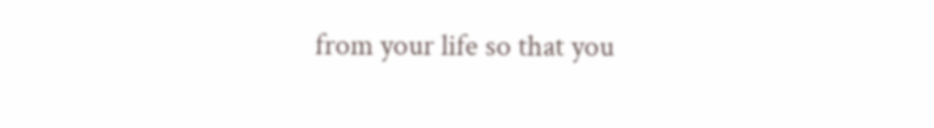from your life so that you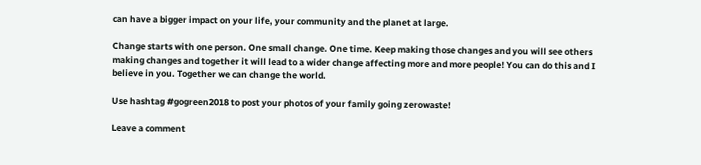can have a bigger impact on your life, your community and the planet at large.

Change starts with one person. One small change. One time. Keep making those changes and you will see others making changes and together it will lead to a wider change affecting more and more people! You can do this and I believe in you. Together we can change the world.

Use hashtag #gogreen2018 to post your photos of your family going zerowaste!

Leave a comment